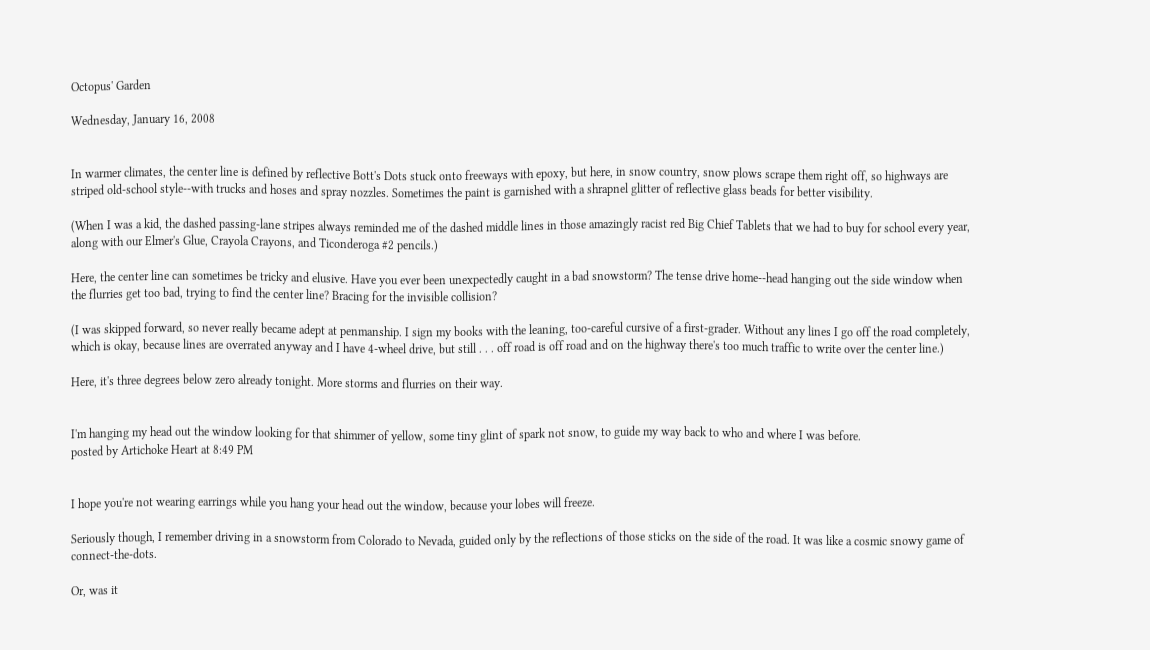Octopus' Garden

Wednesday, January 16, 2008


In warmer climates, the center line is defined by reflective Bott's Dots stuck onto freeways with epoxy, but here, in snow country, snow plows scrape them right off, so highways are striped old-school style--with trucks and hoses and spray nozzles. Sometimes the paint is garnished with a shrapnel glitter of reflective glass beads for better visibility.

(When I was a kid, the dashed passing-lane stripes always reminded me of the dashed middle lines in those amazingly racist red Big Chief Tablets that we had to buy for school every year, along with our Elmer's Glue, Crayola Crayons, and Ticonderoga #2 pencils.)

Here, the center line can sometimes be tricky and elusive. Have you ever been unexpectedly caught in a bad snowstorm? The tense drive home--head hanging out the side window when the flurries get too bad, trying to find the center line? Bracing for the invisible collision?

(I was skipped forward, so never really became adept at penmanship. I sign my books with the leaning, too-careful cursive of a first-grader. Without any lines I go off the road completely, which is okay, because lines are overrated anyway and I have 4-wheel drive, but still . . . off road is off road and on the highway there's too much traffic to write over the center line.)

Here, it's three degrees below zero already tonight. More storms and flurries on their way.


I'm hanging my head out the window looking for that shimmer of yellow, some tiny glint of spark not snow, to guide my way back to who and where I was before.
posted by Artichoke Heart at 8:49 PM


I hope you're not wearing earrings while you hang your head out the window, because your lobes will freeze.

Seriously though, I remember driving in a snowstorm from Colorado to Nevada, guided only by the reflections of those sticks on the side of the road. It was like a cosmic snowy game of connect-the-dots.

Or, was it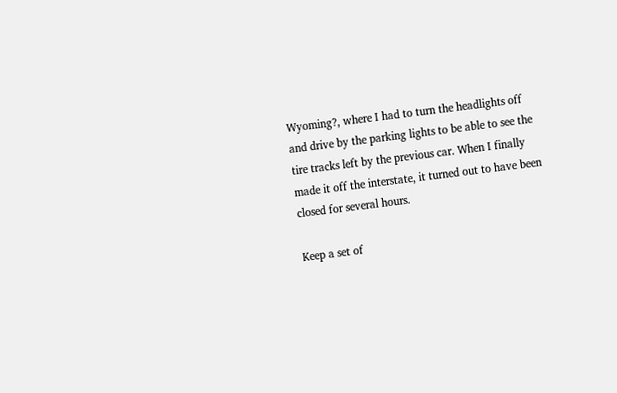Wyoming?, where I had to turn the headlights off and drive by the parking lights to be able to see the tire tracks left by the previous car. When I finally made it off the interstate, it turned out to have been closed for several hours.

Keep a set of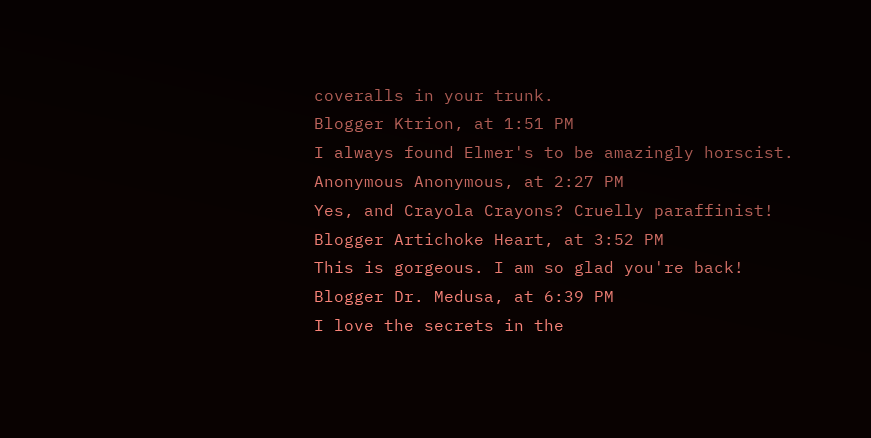coveralls in your trunk.
Blogger Ktrion, at 1:51 PM
I always found Elmer's to be amazingly horscist.
Anonymous Anonymous, at 2:27 PM
Yes, and Crayola Crayons? Cruelly paraffinist!
Blogger Artichoke Heart, at 3:52 PM
This is gorgeous. I am so glad you're back!
Blogger Dr. Medusa, at 6:39 PM
I love the secrets in the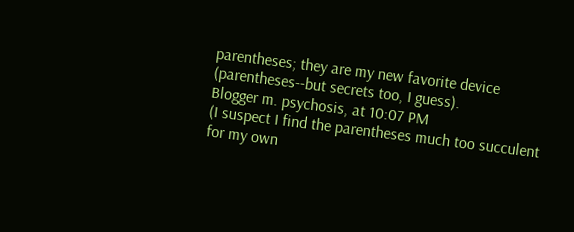parentheses; they are my new favorite device (parentheses--but secrets too, I guess).
Blogger m. psychosis, at 10:07 PM
(I suspect I find the parentheses much too succulent for my own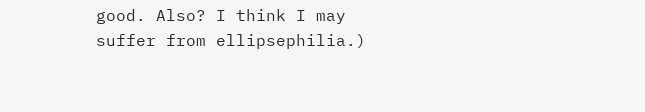good. Also? I think I may suffer from ellipsephilia.)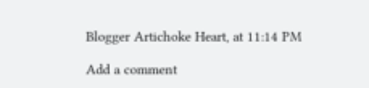Blogger Artichoke Heart, at 11:14 PM

Add a comment